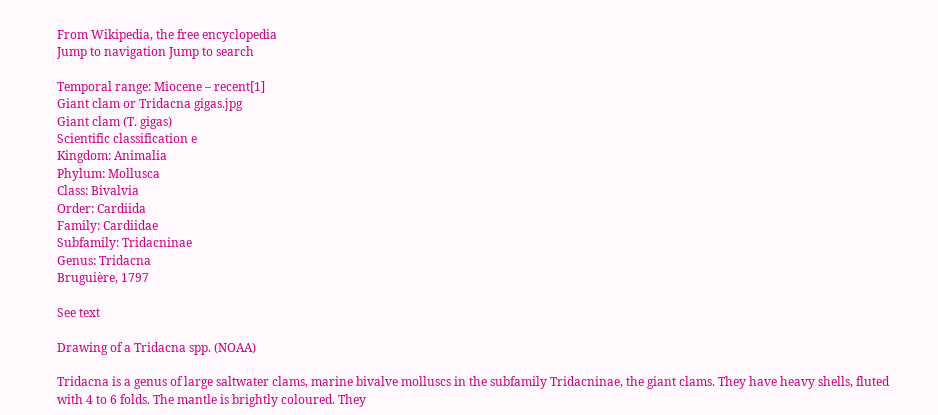From Wikipedia, the free encyclopedia
Jump to navigation Jump to search

Temporal range: Miocene – recent[1]
Giant clam or Tridacna gigas.jpg
Giant clam (T. gigas)
Scientific classification e
Kingdom: Animalia
Phylum: Mollusca
Class: Bivalvia
Order: Cardiida
Family: Cardiidae
Subfamily: Tridacninae
Genus: Tridacna
Bruguière, 1797

See text

Drawing of a Tridacna spp. (NOAA)

Tridacna is a genus of large saltwater clams, marine bivalve molluscs in the subfamily Tridacninae, the giant clams. They have heavy shells, fluted with 4 to 6 folds. The mantle is brightly coloured. They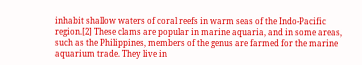inhabit shallow waters of coral reefs in warm seas of the Indo-Pacific region.[2] These clams are popular in marine aquaria, and in some areas, such as the Philippines, members of the genus are farmed for the marine aquarium trade. They live in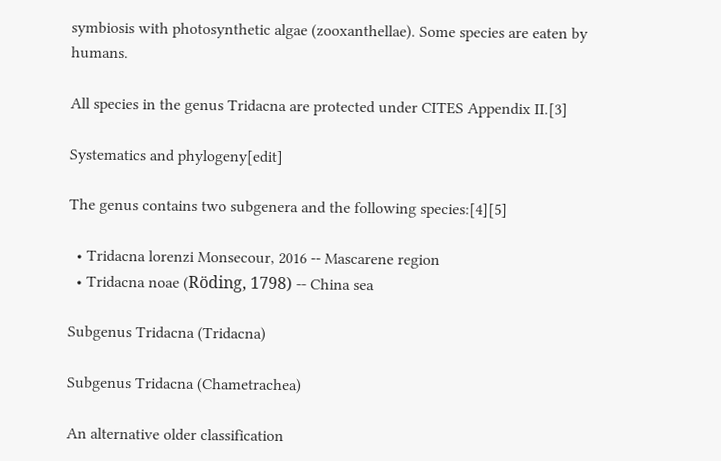symbiosis with photosynthetic algae (zooxanthellae). Some species are eaten by humans.

All species in the genus Tridacna are protected under CITES Appendix II.[3]

Systematics and phylogeny[edit]

The genus contains two subgenera and the following species:[4][5]

  • Tridacna lorenzi Monsecour, 2016 -- Mascarene region
  • Tridacna noae (Röding, 1798) -- China sea

Subgenus Tridacna (Tridacna)

Subgenus Tridacna (Chametrachea)

An alternative older classification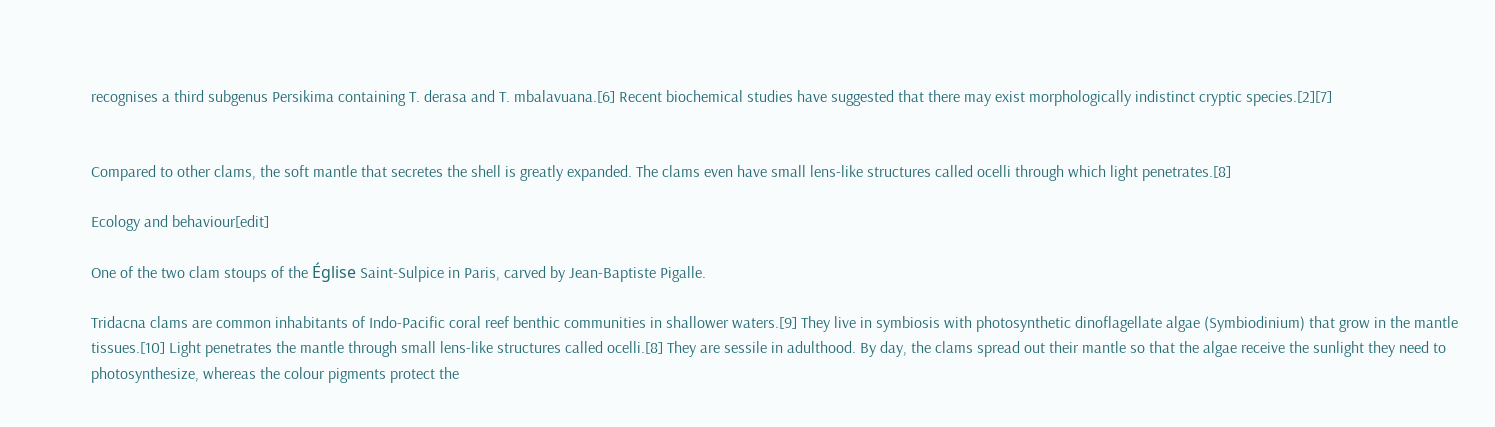recognises a third subgenus Persikima containing T. derasa and T. mbalavuana.[6] Recent biochemical studies have suggested that there may exist morphologically indistinct cryptic species.[2][7]


Compared to other clams, the soft mantle that secretes the shell is greatly expanded. The clams even have small lens-like structures called ocelli through which light penetrates.[8]

Ecology and behaviour[edit]

One of the two clam stoups of the Église Saint-Sulpice in Paris, carved by Jean-Baptiste Pigalle.

Tridacna clams are common inhabitants of Indo-Pacific coral reef benthic communities in shallower waters.[9] They live in symbiosis with photosynthetic dinoflagellate algae (Symbiodinium) that grow in the mantle tissues.[10] Light penetrates the mantle through small lens-like structures called ocelli.[8] They are sessile in adulthood. By day, the clams spread out their mantle so that the algae receive the sunlight they need to photosynthesize, whereas the colour pigments protect the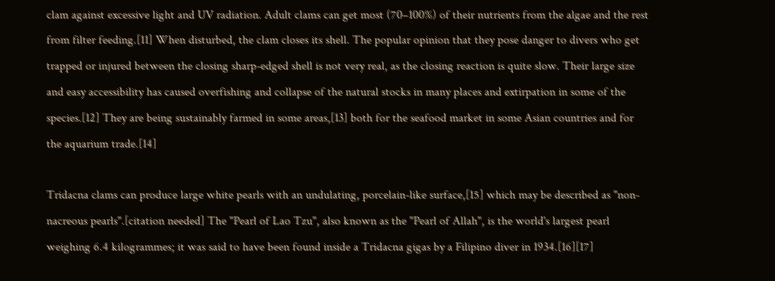clam against excessive light and UV radiation. Adult clams can get most (70–100%) of their nutrients from the algae and the rest from filter feeding.[11] When disturbed, the clam closes its shell. The popular opinion that they pose danger to divers who get trapped or injured between the closing sharp-edged shell is not very real, as the closing reaction is quite slow. Their large size and easy accessibility has caused overfishing and collapse of the natural stocks in many places and extirpation in some of the species.[12] They are being sustainably farmed in some areas,[13] both for the seafood market in some Asian countries and for the aquarium trade.[14]

Tridacna clams can produce large white pearls with an undulating, porcelain-like surface,[15] which may be described as "non-nacreous pearls".[citation needed] The "Pearl of Lao Tzu", also known as the "Pearl of Allah", is the world's largest pearl weighing 6.4 kilogrammes; it was said to have been found inside a Tridacna gigas by a Filipino diver in 1934.[16][17]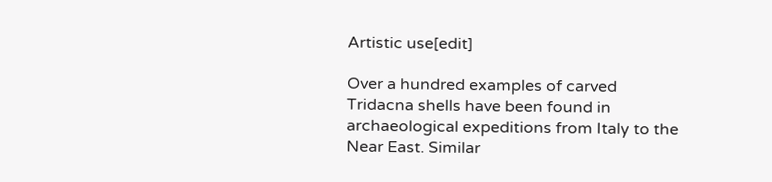Artistic use[edit]

Over a hundred examples of carved Tridacna shells have been found in archaeological expeditions from Italy to the Near East. Similar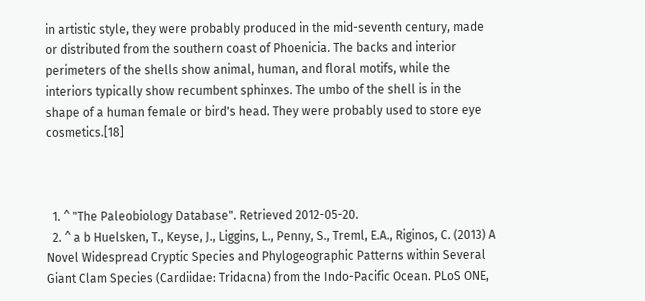in artistic style, they were probably produced in the mid-seventh century, made or distributed from the southern coast of Phoenicia. The backs and interior perimeters of the shells show animal, human, and floral motifs, while the interiors typically show recumbent sphinxes. The umbo of the shell is in the shape of a human female or bird's head. They were probably used to store eye cosmetics.[18]



  1. ^ "The Paleobiology Database". Retrieved 2012-05-20.
  2. ^ a b Huelsken, T., Keyse, J., Liggins, L., Penny, S., Treml, E.A., Riginos, C. (2013) A Novel Widespread Cryptic Species and Phylogeographic Patterns within Several Giant Clam Species (Cardiidae: Tridacna) from the Indo-Pacific Ocean. PLoS ONE,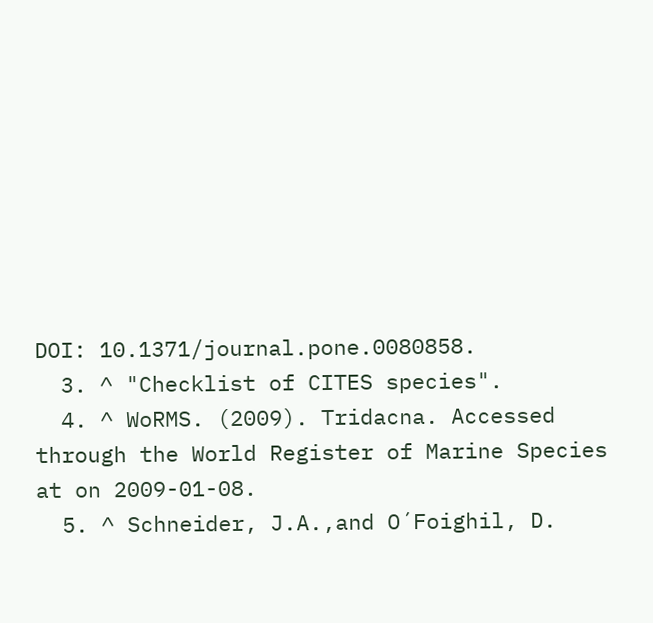DOI: 10.1371/journal.pone.0080858.
  3. ^ "Checklist of CITES species".
  4. ^ WoRMS. (2009). Tridacna. Accessed through the World Register of Marine Species at on 2009-01-08.
  5. ^ Schneider, J.A.,and O´Foighil, D.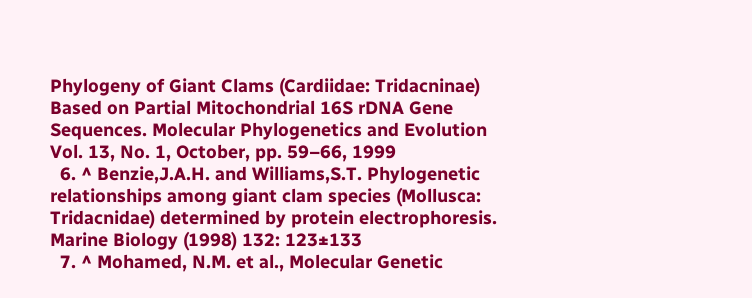Phylogeny of Giant Clams (Cardiidae: Tridacninae) Based on Partial Mitochondrial 16S rDNA Gene Sequences. Molecular Phylogenetics and Evolution Vol. 13, No. 1, October, pp. 59–66, 1999
  6. ^ Benzie,J.A.H. and Williams,S.T. Phylogenetic relationships among giant clam species (Mollusca: Tridacnidae) determined by protein electrophoresis. Marine Biology (1998) 132: 123±133
  7. ^ Mohamed, N.M. et al., Molecular Genetic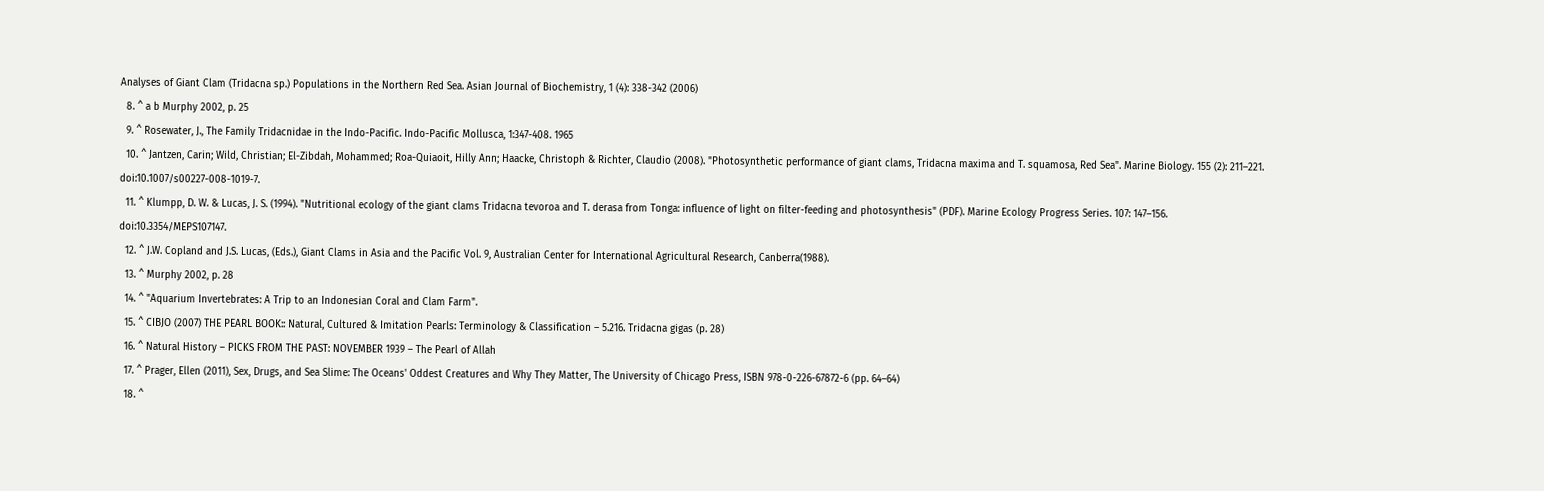Analyses of Giant Clam (Tridacna sp.) Populations in the Northern Red Sea. Asian Journal of Biochemistry, 1 (4): 338-342 (2006)
  8. ^ a b Murphy 2002, p. 25
  9. ^ Rosewater, J., The Family Tridacnidae in the Indo-Pacific. Indo-Pacific Mollusca, 1:347-408. 1965
  10. ^ Jantzen, Carin; Wild, Christian; El-Zibdah, Mohammed; Roa-Quiaoit, Hilly Ann; Haacke, Christoph & Richter, Claudio (2008). "Photosynthetic performance of giant clams, Tridacna maxima and T. squamosa, Red Sea". Marine Biology. 155 (2): 211–221. doi:10.1007/s00227-008-1019-7.
  11. ^ Klumpp, D. W. & Lucas, J. S. (1994). "Nutritional ecology of the giant clams Tridacna tevoroa and T. derasa from Tonga: influence of light on filter-feeding and photosynthesis" (PDF). Marine Ecology Progress Series. 107: 147–156. doi:10.3354/MEPS107147.
  12. ^ J.W. Copland and J.S. Lucas, (Eds.), Giant Clams in Asia and the Pacific Vol. 9, Australian Center for International Agricultural Research, Canberra(1988).
  13. ^ Murphy 2002, p. 28
  14. ^ "Aquarium Invertebrates: A Trip to an Indonesian Coral and Clam Farm".
  15. ^ CIBJO (2007) THE PEARL BOOK:: Natural, Cultured & Imitation Pearls: Terminology & Classification – 5.216. Tridacna gigas (p. 28)
  16. ^ Natural History – PICKS FROM THE PAST: NOVEMBER 1939 – The Pearl of Allah
  17. ^ Prager, Ellen (2011), Sex, Drugs, and Sea Slime: The Oceans' Oddest Creatures and Why They Matter, The University of Chicago Press, ISBN 978-0-226-67872-6 (pp. 64–64)
  18. ^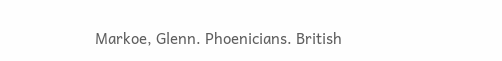Markoe, Glenn. Phoenicians. British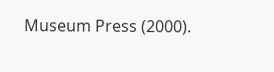Museum Press (2000).